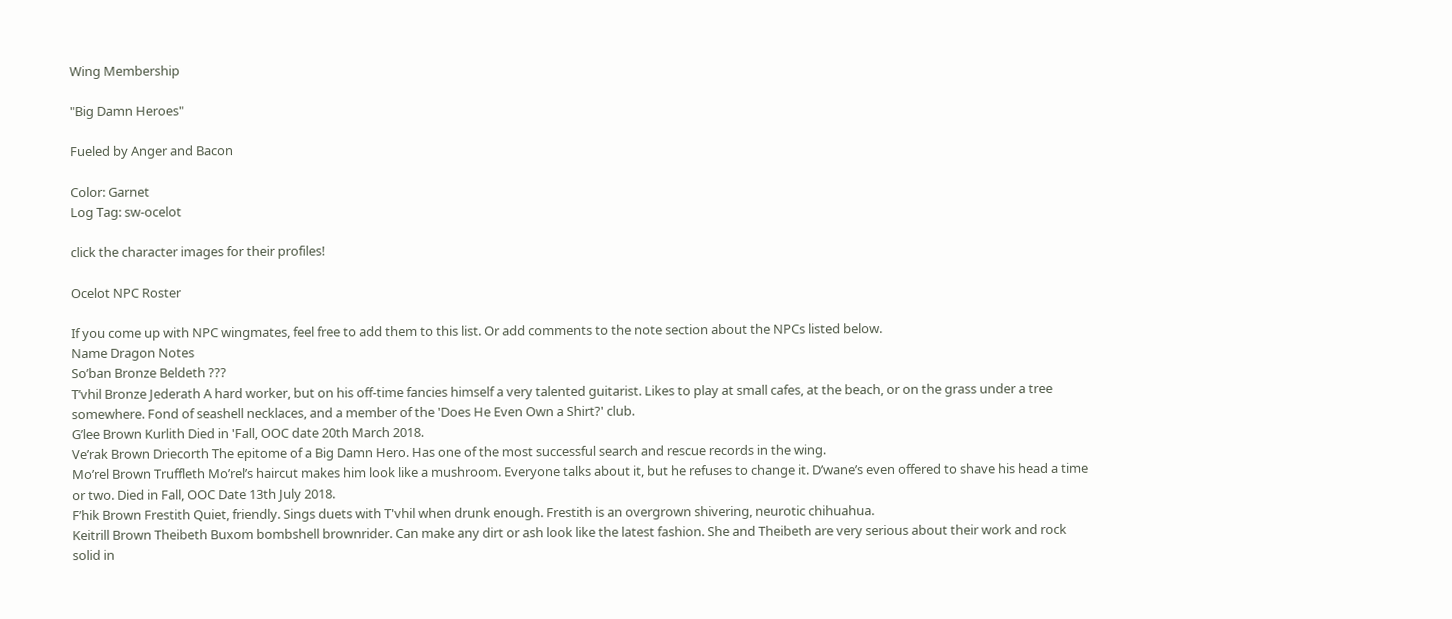Wing Membership

"Big Damn Heroes"

Fueled by Anger and Bacon

Color: Garnet
Log Tag: sw-ocelot

click the character images for their profiles!

Ocelot NPC Roster

If you come up with NPC wingmates, feel free to add them to this list. Or add comments to the note section about the NPCs listed below.
Name Dragon Notes
So’ban Bronze Beldeth ???
T’vhil Bronze Jederath A hard worker, but on his off-time fancies himself a very talented guitarist. Likes to play at small cafes, at the beach, or on the grass under a tree somewhere. Fond of seashell necklaces, and a member of the 'Does He Even Own a Shirt?' club.
G’lee Brown Kurlith Died in 'Fall, OOC date 20th March 2018.
Ve’rak Brown Driecorth The epitome of a Big Damn Hero. Has one of the most successful search and rescue records in the wing.
Mo’rel Brown Truffleth Mo’rel’s haircut makes him look like a mushroom. Everyone talks about it, but he refuses to change it. D’wane’s even offered to shave his head a time or two. Died in Fall, OOC Date 13th July 2018.
F’hik Brown Frestith Quiet, friendly. Sings duets with T'vhil when drunk enough. Frestith is an overgrown shivering, neurotic chihuahua.
Keitrill Brown Theibeth Buxom bombshell brownrider. Can make any dirt or ash look like the latest fashion. She and Theibeth are very serious about their work and rock solid in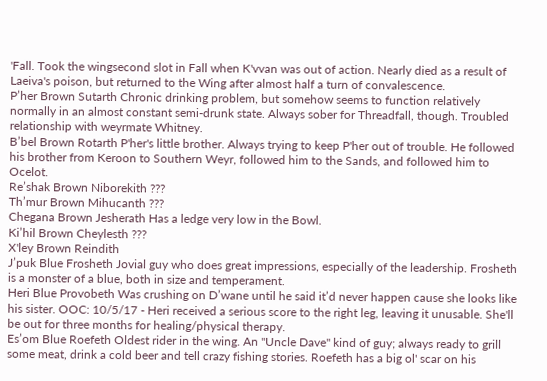'Fall. Took the wingsecond slot in Fall when K'vvan was out of action. Nearly died as a result of Laeiva's poison, but returned to the Wing after almost half a turn of convalescence.
P’her Brown Sutarth Chronic drinking problem, but somehow seems to function relatively normally in an almost constant semi-drunk state. Always sober for Threadfall, though. Troubled relationship with weyrmate Whitney.
B’bel Brown Rotarth P'her's little brother. Always trying to keep P'her out of trouble. He followed his brother from Keroon to Southern Weyr, followed him to the Sands, and followed him to Ocelot.
Re’shak Brown Niborekith ???
Th’mur Brown Mihucanth ???
Chegana Brown Jesherath Has a ledge very low in the Bowl.
Ki’hil Brown Cheylesth ???
X'ley Brown Reindith
J’puk Blue Frosheth Jovial guy who does great impressions, especially of the leadership. Frosheth is a monster of a blue, both in size and temperament.
Heri Blue Provobeth Was crushing on D’wane until he said it’d never happen cause she looks like his sister. OOC: 10/5/17 - Heri received a serious score to the right leg, leaving it unusable. She'll be out for three months for healing/physical therapy.
Es’om Blue Roefeth Oldest rider in the wing. An "Uncle Dave" kind of guy; always ready to grill some meat, drink a cold beer and tell crazy fishing stories. Roefeth has a big ol' scar on his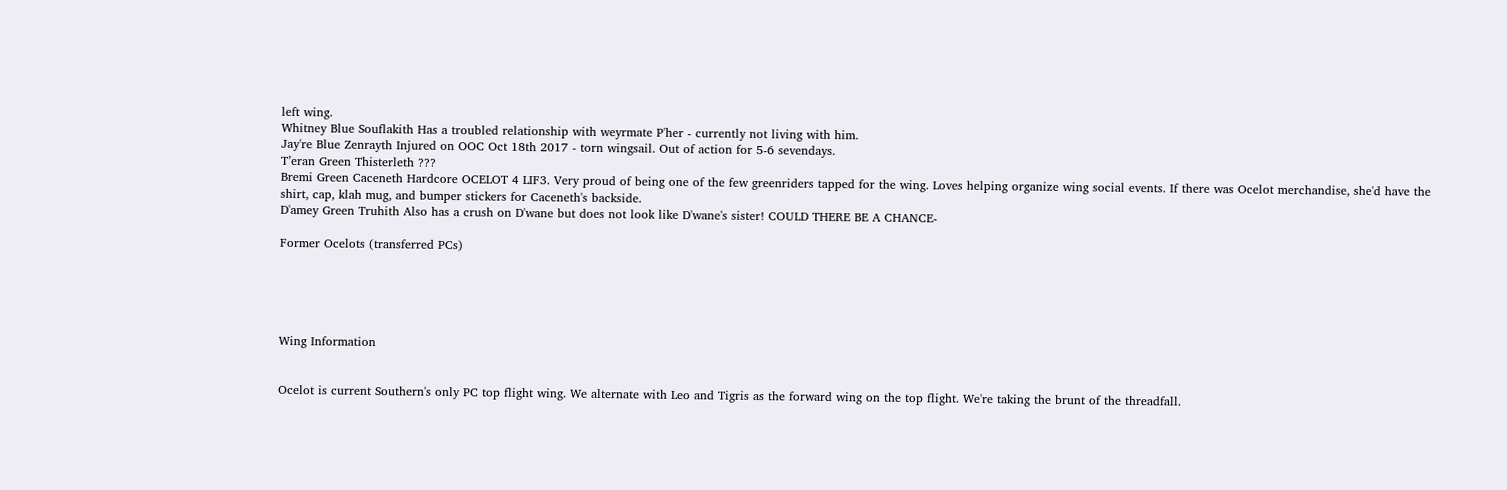left wing.
Whitney Blue Souflakith Has a troubled relationship with weyrmate P'her - currently not living with him.
Jay're Blue Zenrayth Injured on OOC Oct 18th 2017 - torn wingsail. Out of action for 5-6 sevendays.
T’eran Green Thisterleth ???
Bremi Green Caceneth Hardcore OCELOT 4 LIF3. Very proud of being one of the few greenriders tapped for the wing. Loves helping organize wing social events. If there was Ocelot merchandise, she'd have the shirt, cap, klah mug, and bumper stickers for Caceneth's backside.
D'amey Green Truhith Also has a crush on D'wane but does not look like D'wane's sister! COULD THERE BE A CHANCE-

Former Ocelots (transferred PCs)





Wing Information


Ocelot is current Southern's only PC top flight wing. We alternate with Leo and Tigris as the forward wing on the top flight. We're taking the brunt of the threadfall.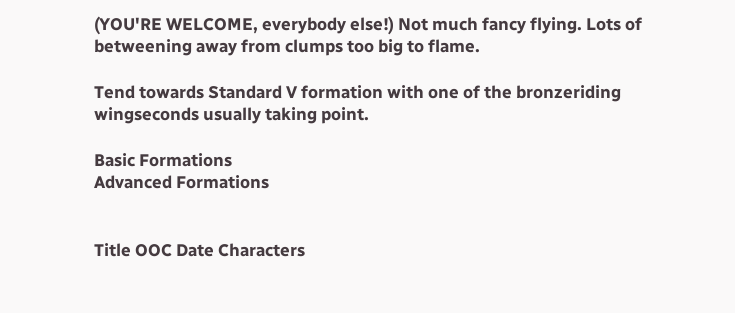(YOU'RE WELCOME, everybody else!) Not much fancy flying. Lots of betweening away from clumps too big to flame.

Tend towards Standard V formation with one of the bronzeriding wingseconds usually taking point.

Basic Formations
Advanced Formations


Title OOC Date Characters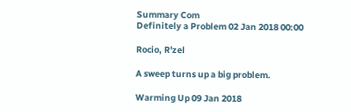Summary Com
Definitely a Problem 02 Jan 2018 00:00

Rocio, R'zel

A sweep turns up a big problem.

Warming Up 09 Jan 2018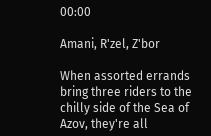00:00

Amani, R'zel, Z'bor

When assorted errands bring three riders to the chilly side of the Sea of Azov, they're all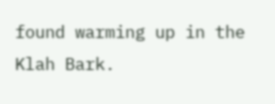found warming up in the Klah Bark.